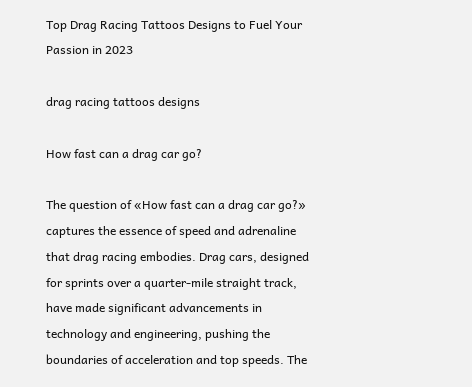Top Drag Racing Tattoos Designs to Fuel Your Passion in 2023

drag racing tattoos designs

How fast can a drag car go?

The question of «How fast can a drag car go?» captures the essence of speed and adrenaline that drag racing embodies. Drag cars, designed for sprints over a quarter-mile straight track, have made significant advancements in technology and engineering, pushing the boundaries of acceleration and top speeds. The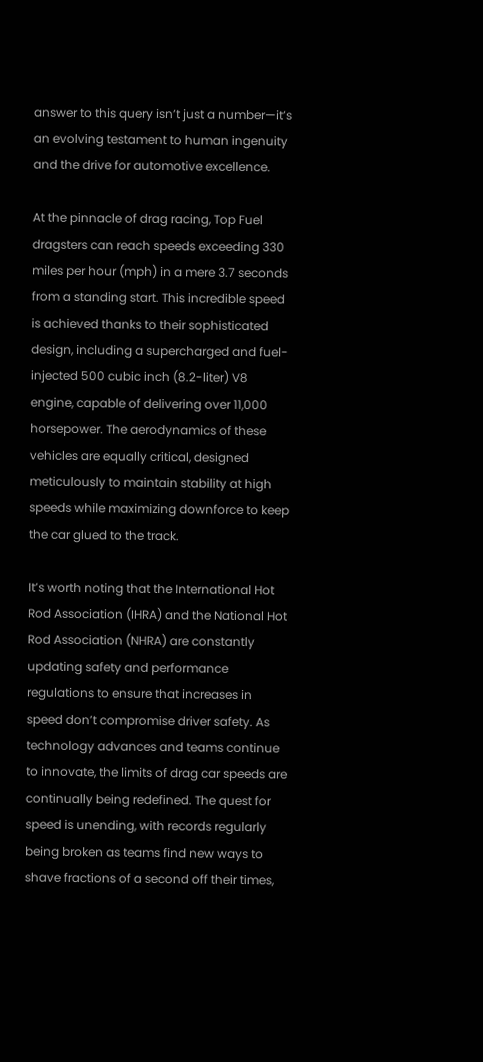answer to this query isn’t just a number—it’s an evolving testament to human ingenuity and the drive for automotive excellence.

At the pinnacle of drag racing, Top Fuel dragsters can reach speeds exceeding 330 miles per hour (mph) in a mere 3.7 seconds from a standing start. This incredible speed is achieved thanks to their sophisticated design, including a supercharged and fuel-injected 500 cubic inch (8.2-liter) V8 engine, capable of delivering over 11,000 horsepower. The aerodynamics of these vehicles are equally critical, designed meticulously to maintain stability at high speeds while maximizing downforce to keep the car glued to the track.

It’s worth noting that the International Hot Rod Association (IHRA) and the National Hot Rod Association (NHRA) are constantly updating safety and performance regulations to ensure that increases in speed don’t compromise driver safety. As technology advances and teams continue to innovate, the limits of drag car speeds are continually being redefined. The quest for speed is unending, with records regularly being broken as teams find new ways to shave fractions of a second off their times,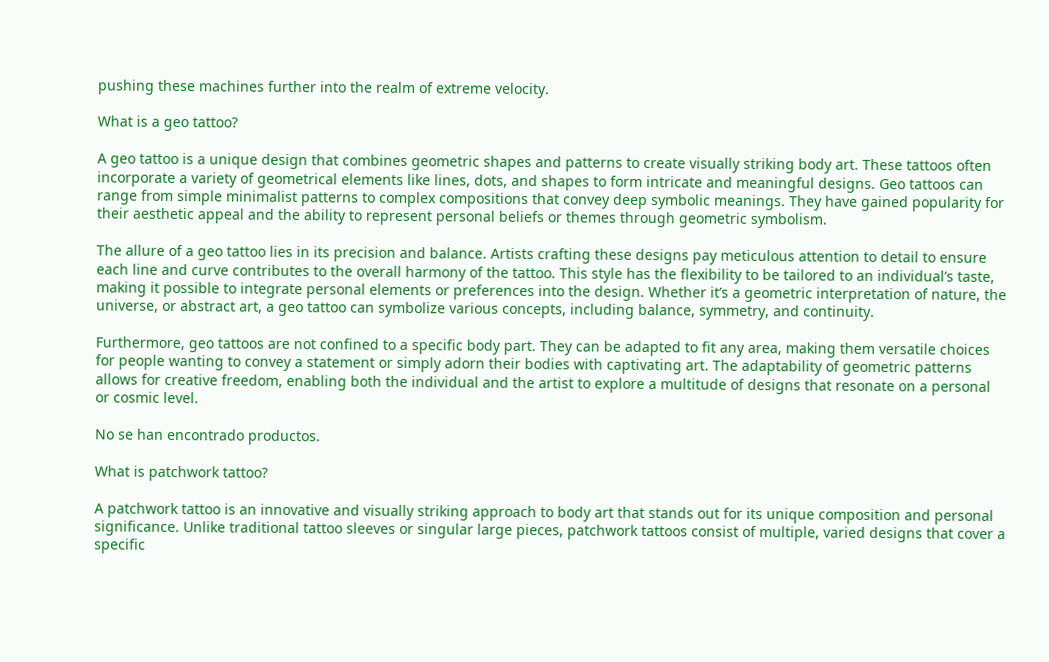pushing these machines further into the realm of extreme velocity.

What is a geo tattoo?

A geo tattoo is a unique design that combines geometric shapes and patterns to create visually striking body art. These tattoos often incorporate a variety of geometrical elements like lines, dots, and shapes to form intricate and meaningful designs. Geo tattoos can range from simple minimalist patterns to complex compositions that convey deep symbolic meanings. They have gained popularity for their aesthetic appeal and the ability to represent personal beliefs or themes through geometric symbolism.

The allure of a geo tattoo lies in its precision and balance. Artists crafting these designs pay meticulous attention to detail to ensure each line and curve contributes to the overall harmony of the tattoo. This style has the flexibility to be tailored to an individual’s taste, making it possible to integrate personal elements or preferences into the design. Whether it’s a geometric interpretation of nature, the universe, or abstract art, a geo tattoo can symbolize various concepts, including balance, symmetry, and continuity.

Furthermore, geo tattoos are not confined to a specific body part. They can be adapted to fit any area, making them versatile choices for people wanting to convey a statement or simply adorn their bodies with captivating art. The adaptability of geometric patterns allows for creative freedom, enabling both the individual and the artist to explore a multitude of designs that resonate on a personal or cosmic level.

No se han encontrado productos.

What is patchwork tattoo?

A patchwork tattoo is an innovative and visually striking approach to body art that stands out for its unique composition and personal significance. Unlike traditional tattoo sleeves or singular large pieces, patchwork tattoos consist of multiple, varied designs that cover a specific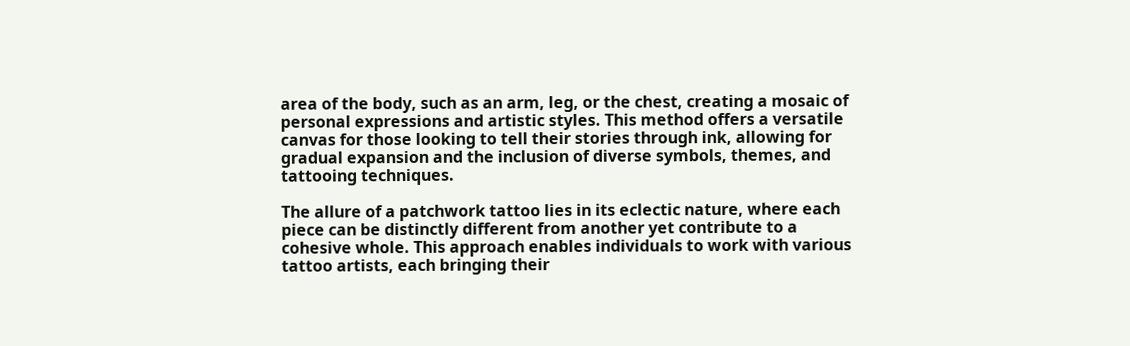area of the body, such as an arm, leg, or the chest, creating a mosaic of personal expressions and artistic styles. This method offers a versatile canvas for those looking to tell their stories through ink, allowing for gradual expansion and the inclusion of diverse symbols, themes, and tattooing techniques.

The allure of a patchwork tattoo lies in its eclectic nature, where each piece can be distinctly different from another yet contribute to a cohesive whole. This approach enables individuals to work with various tattoo artists, each bringing their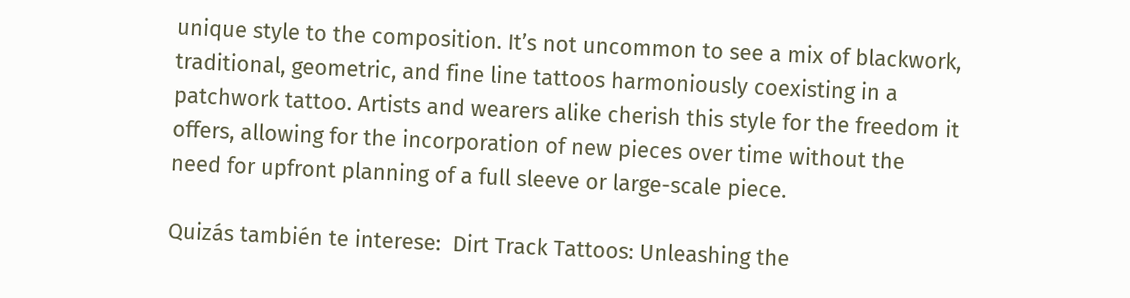unique style to the composition. It’s not uncommon to see a mix of blackwork, traditional, geometric, and fine line tattoos harmoniously coexisting in a patchwork tattoo. Artists and wearers alike cherish this style for the freedom it offers, allowing for the incorporation of new pieces over time without the need for upfront planning of a full sleeve or large-scale piece.

Quizás también te interese:  Dirt Track Tattoos: Unleashing the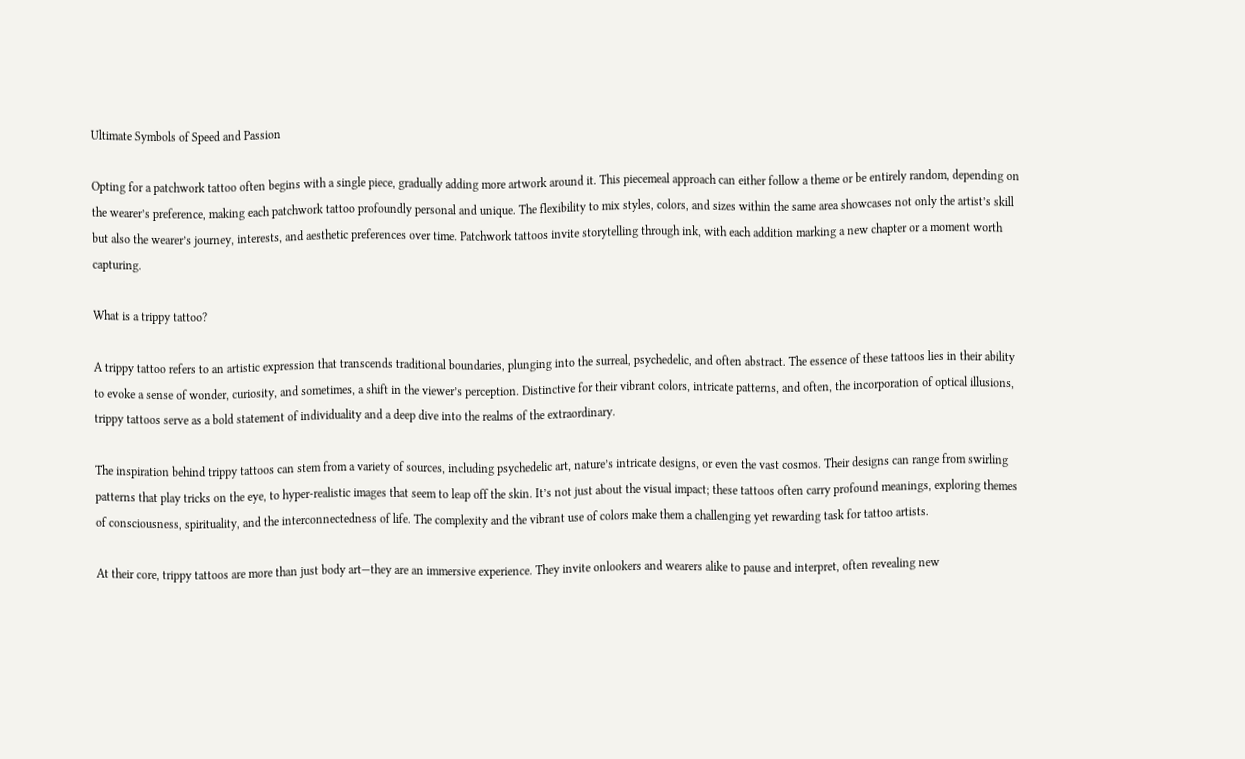Ultimate Symbols of Speed and Passion

Opting for a patchwork tattoo often begins with a single piece, gradually adding more artwork around it. This piecemeal approach can either follow a theme or be entirely random, depending on the wearer’s preference, making each patchwork tattoo profoundly personal and unique. The flexibility to mix styles, colors, and sizes within the same area showcases not only the artist’s skill but also the wearer’s journey, interests, and aesthetic preferences over time. Patchwork tattoos invite storytelling through ink, with each addition marking a new chapter or a moment worth capturing.

What is a trippy tattoo?

A trippy tattoo refers to an artistic expression that transcends traditional boundaries, plunging into the surreal, psychedelic, and often abstract. The essence of these tattoos lies in their ability to evoke a sense of wonder, curiosity, and sometimes, a shift in the viewer’s perception. Distinctive for their vibrant colors, intricate patterns, and often, the incorporation of optical illusions, trippy tattoos serve as a bold statement of individuality and a deep dive into the realms of the extraordinary.

The inspiration behind trippy tattoos can stem from a variety of sources, including psychedelic art, nature’s intricate designs, or even the vast cosmos. Their designs can range from swirling patterns that play tricks on the eye, to hyper-realistic images that seem to leap off the skin. It’s not just about the visual impact; these tattoos often carry profound meanings, exploring themes of consciousness, spirituality, and the interconnectedness of life. The complexity and the vibrant use of colors make them a challenging yet rewarding task for tattoo artists.

At their core, trippy tattoos are more than just body art—they are an immersive experience. They invite onlookers and wearers alike to pause and interpret, often revealing new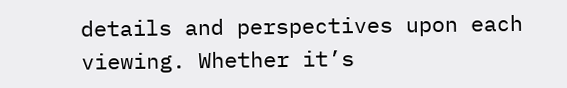details and perspectives upon each viewing. Whether it’s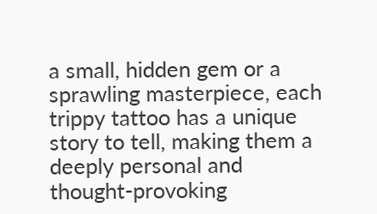a small, hidden gem or a sprawling masterpiece, each trippy tattoo has a unique story to tell, making them a deeply personal and thought-provoking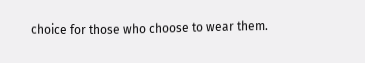choice for those who choose to wear them.